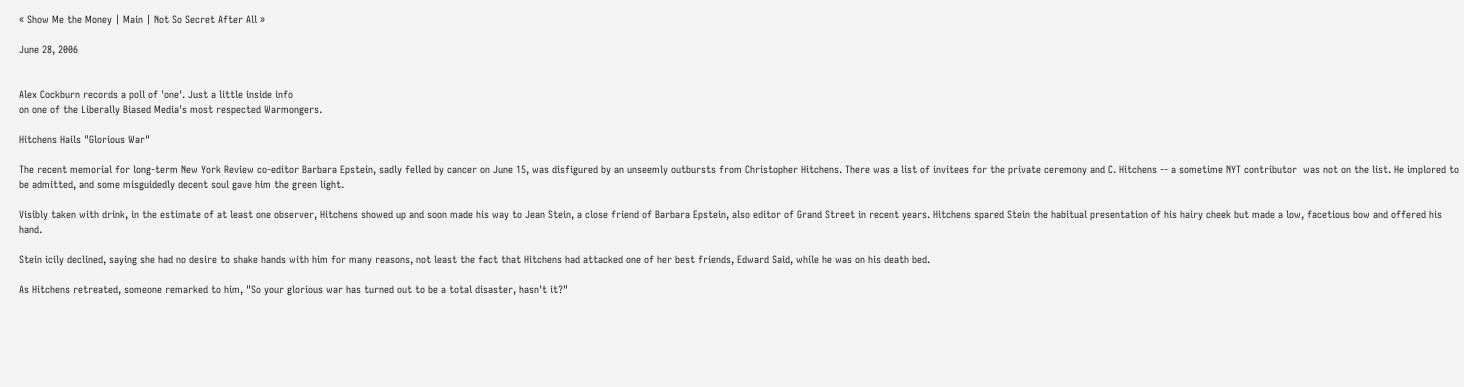« Show Me the Money | Main | Not So Secret After All »

June 28, 2006


Alex Cockburn records a poll of 'one'. Just a little inside info
on one of the Liberally Biased Media's most respected Warmongers.

Hitchens Hails "Glorious War"

The recent memorial for long-term New York Review co-editor Barbara Epstein, sadly felled by cancer on June 15, was disfigured by an unseemly outbursts from Christopher Hitchens. There was a list of invitees for the private ceremony and C. Hitchens -- a sometime NYT contributor  was not on the list. He implored to be admitted, and some misguidedly decent soul gave him the green light.

Visibly taken with drink, in the estimate of at least one observer, Hitchens showed up and soon made his way to Jean Stein, a close friend of Barbara Epstein, also editor of Grand Street in recent years. Hitchens spared Stein the habitual presentation of his hairy cheek but made a low, facetious bow and offered his hand.

Stein icily declined, saying she had no desire to shake hands with him for many reasons, not least the fact that Hitchens had attacked one of her best friends, Edward Said, while he was on his death bed.

As Hitchens retreated, someone remarked to him, "So your glorious war has turned out to be a total disaster, hasn't it?"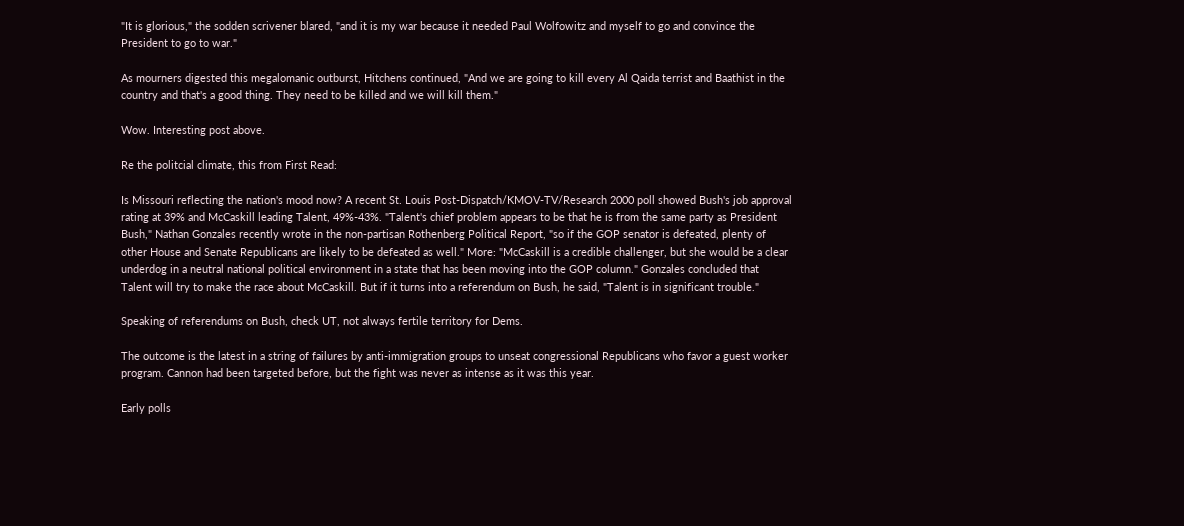"It is glorious," the sodden scrivener blared, "and it is my war because it needed Paul Wolfowitz and myself to go and convince the President to go to war."

As mourners digested this megalomanic outburst, Hitchens continued, "And we are going to kill every Al Qaida terrist and Baathist in the country and that's a good thing. They need to be killed and we will kill them."

Wow. Interesting post above.

Re the politcial climate, this from First Read:

Is Missouri reflecting the nation's mood now? A recent St. Louis Post-Dispatch/KMOV-TV/Research 2000 poll showed Bush's job approval rating at 39% and McCaskill leading Talent, 49%-43%. "Talent's chief problem appears to be that he is from the same party as President Bush," Nathan Gonzales recently wrote in the non-partisan Rothenberg Political Report, "so if the GOP senator is defeated, plenty of other House and Senate Republicans are likely to be defeated as well." More: "McCaskill is a credible challenger, but she would be a clear underdog in a neutral national political environment in a state that has been moving into the GOP column." Gonzales concluded that Talent will try to make the race about McCaskill. But if it turns into a referendum on Bush, he said, "Talent is in significant trouble."

Speaking of referendums on Bush, check UT, not always fertile territory for Dems.

The outcome is the latest in a string of failures by anti-immigration groups to unseat congressional Republicans who favor a guest worker program. Cannon had been targeted before, but the fight was never as intense as it was this year.

Early polls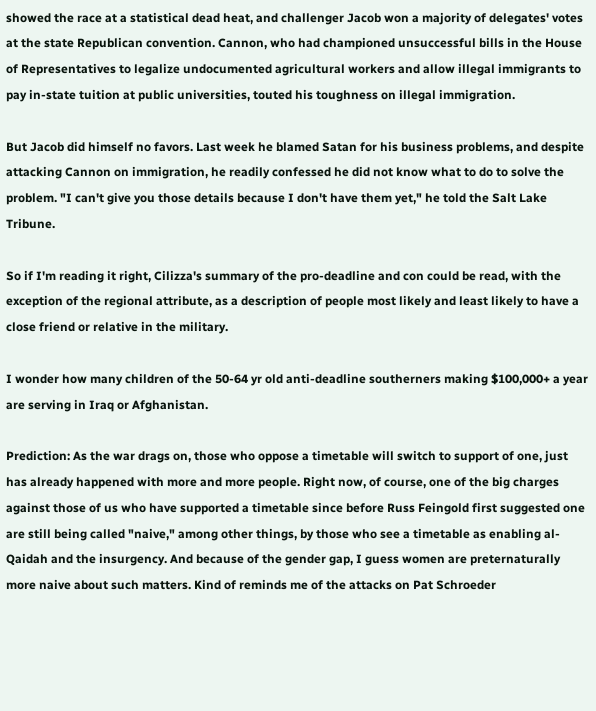showed the race at a statistical dead heat, and challenger Jacob won a majority of delegates' votes at the state Republican convention. Cannon, who had championed unsuccessful bills in the House of Representatives to legalize undocumented agricultural workers and allow illegal immigrants to pay in-state tuition at public universities, touted his toughness on illegal immigration.

But Jacob did himself no favors. Last week he blamed Satan for his business problems, and despite attacking Cannon on immigration, he readily confessed he did not know what to do to solve the problem. "I can't give you those details because I don't have them yet," he told the Salt Lake Tribune.

So if I'm reading it right, Cilizza's summary of the pro-deadline and con could be read, with the exception of the regional attribute, as a description of people most likely and least likely to have a close friend or relative in the military.

I wonder how many children of the 50-64 yr old anti-deadline southerners making $100,000+ a year are serving in Iraq or Afghanistan.

Prediction: As the war drags on, those who oppose a timetable will switch to support of one, just has already happened with more and more people. Right now, of course, one of the big charges against those of us who have supported a timetable since before Russ Feingold first suggested one are still being called "naive," among other things, by those who see a timetable as enabling al-Qaidah and the insurgency. And because of the gender gap, I guess women are preternaturally more naive about such matters. Kind of reminds me of the attacks on Pat Schroeder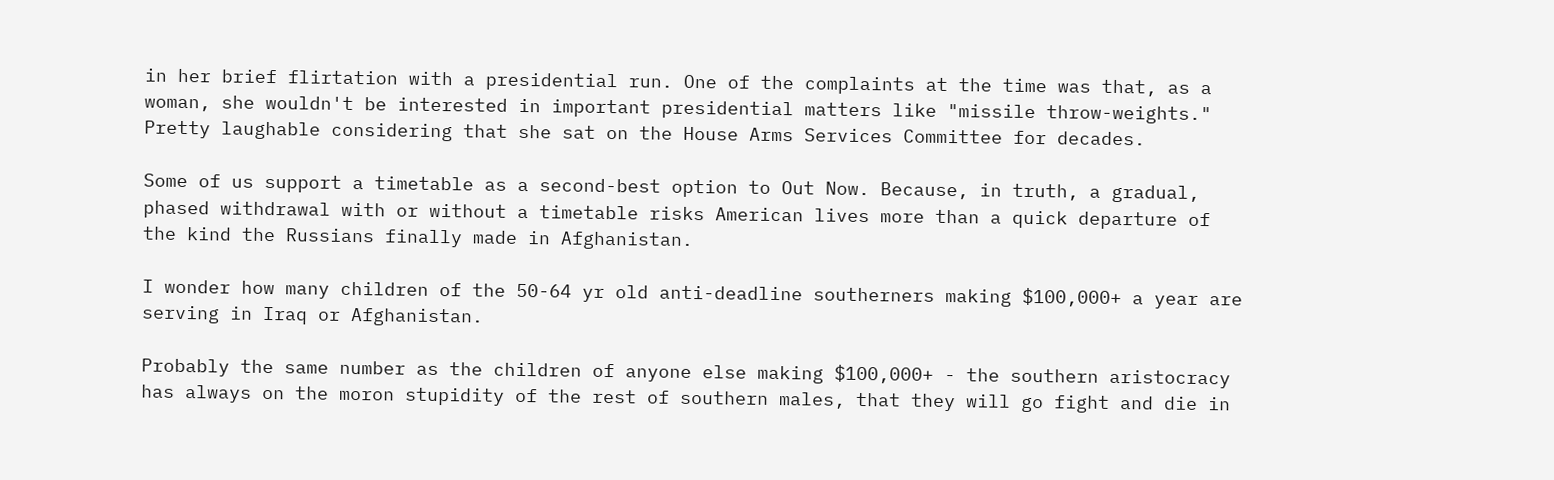in her brief flirtation with a presidential run. One of the complaints at the time was that, as a woman, she wouldn't be interested in important presidential matters like "missile throw-weights." Pretty laughable considering that she sat on the House Arms Services Committee for decades.

Some of us support a timetable as a second-best option to Out Now. Because, in truth, a gradual, phased withdrawal with or without a timetable risks American lives more than a quick departure of the kind the Russians finally made in Afghanistan.

I wonder how many children of the 50-64 yr old anti-deadline southerners making $100,000+ a year are serving in Iraq or Afghanistan.

Probably the same number as the children of anyone else making $100,000+ - the southern aristocracy has always on the moron stupidity of the rest of southern males, that they will go fight and die in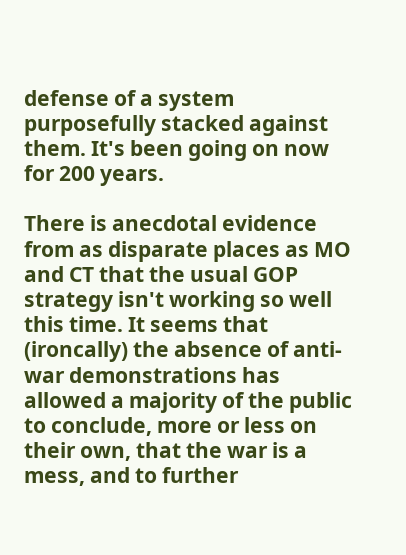defense of a system purposefully stacked against them. It's been going on now for 200 years.

There is anecdotal evidence from as disparate places as MO and CT that the usual GOP strategy isn't working so well this time. It seems that (ironcally) the absence of anti-war demonstrations has allowed a majority of the public to conclude, more or less on their own, that the war is a mess, and to further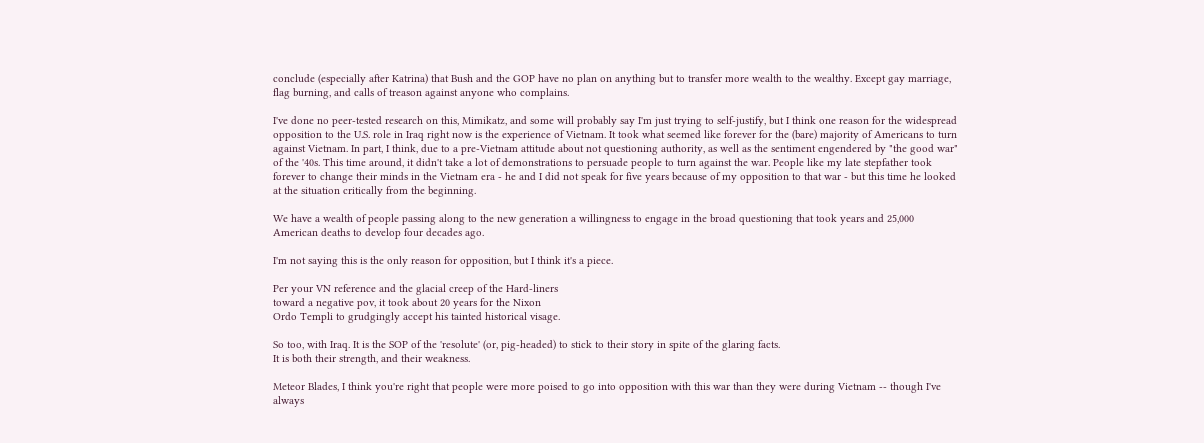conclude (especially after Katrina) that Bush and the GOP have no plan on anything but to transfer more wealth to the wealthy. Except gay marriage, flag burning, and calls of treason against anyone who complains.

I've done no peer-tested research on this, Mimikatz, and some will probably say I'm just trying to self-justify, but I think one reason for the widespread opposition to the U.S. role in Iraq right now is the experience of Vietnam. It took what seemed like forever for the (bare) majority of Americans to turn against Vietnam. In part, I think, due to a pre-Vietnam attitude about not questioning authority, as well as the sentiment engendered by "the good war" of the '40s. This time around, it didn't take a lot of demonstrations to persuade people to turn against the war. People like my late stepfather took forever to change their minds in the Vietnam era - he and I did not speak for five years because of my opposition to that war - but this time he looked at the situation critically from the beginning.

We have a wealth of people passing along to the new generation a willingness to engage in the broad questioning that took years and 25,000 American deaths to develop four decades ago.

I'm not saying this is the only reason for opposition, but I think it's a piece.

Per your VN reference and the glacial creep of the Hard-liners
toward a negative pov, it took about 20 years for the Nixon
Ordo Templi to grudgingly accept his tainted historical visage.

So too, with Iraq. It is the SOP of the 'resolute' (or, pig-headed) to stick to their story in spite of the glaring facts.
It is both their strength, and their weakness.

Meteor Blades, I think you're right that people were more poised to go into opposition with this war than they were during Vietnam -- though I've always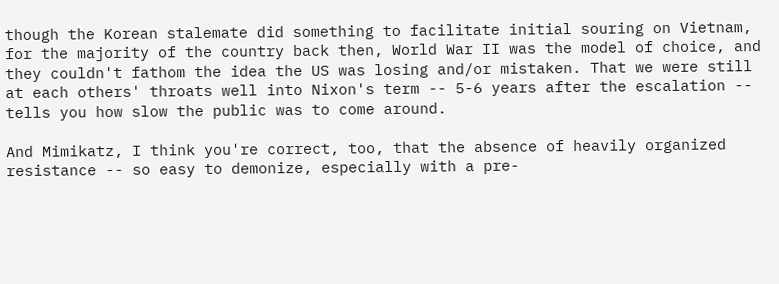though the Korean stalemate did something to facilitate initial souring on Vietnam, for the majority of the country back then, World War II was the model of choice, and they couldn't fathom the idea the US was losing and/or mistaken. That we were still at each others' throats well into Nixon's term -- 5-6 years after the escalation -- tells you how slow the public was to come around.

And Mimikatz, I think you're correct, too, that the absence of heavily organized resistance -- so easy to demonize, especially with a pre-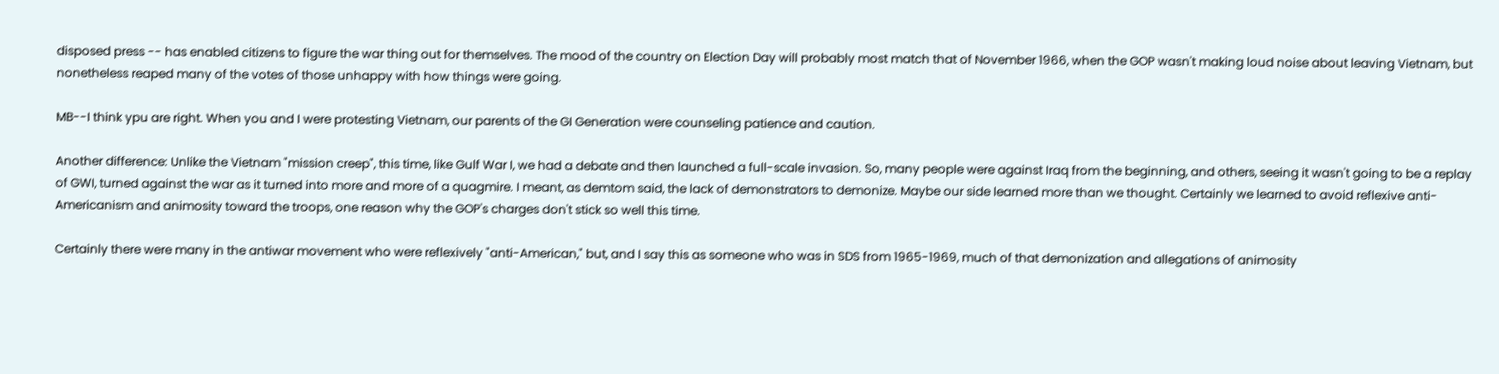disposed press -- has enabled citizens to figure the war thing out for themselves. The mood of the country on Election Day will probably most match that of November 1966, when the GOP wasn't making loud noise about leaving Vietnam, but nonetheless reaped many of the votes of those unhappy with how things were going.

MB--I think ypu are right. When you and I were protesting Vietnam, our parents of the GI Generation were counseling patience and caution.

Another difference: Unlike the Vietnam "mission creep", this time, like Gulf War I, we had a debate and then launched a full-scale invasion. So, many people were against Iraq from the beginning, and others, seeing it wasn't going to be a replay of GWI, turned against the war as it turned into more and more of a quagmire. I meant, as demtom said, the lack of demonstrators to demonize. Maybe our side learned more than we thought. Certainly we learned to avoid reflexive anti-Americanism and animosity toward the troops, one reason why the GOP's charges don't stick so well this time.

Certainly there were many in the antiwar movement who were reflexively "anti-American," but, and I say this as someone who was in SDS from 1965-1969, much of that demonization and allegations of animosity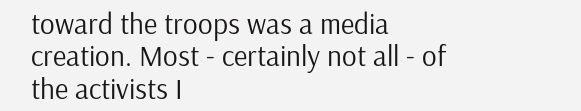toward the troops was a media creation. Most - certainly not all - of the activists I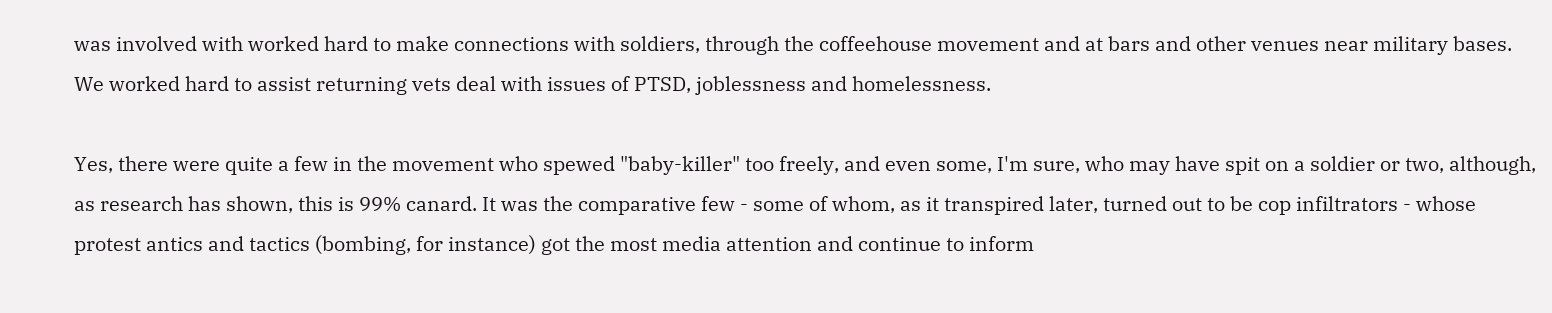was involved with worked hard to make connections with soldiers, through the coffeehouse movement and at bars and other venues near military bases. We worked hard to assist returning vets deal with issues of PTSD, joblessness and homelessness.

Yes, there were quite a few in the movement who spewed "baby-killer" too freely, and even some, I'm sure, who may have spit on a soldier or two, although, as research has shown, this is 99% canard. It was the comparative few - some of whom, as it transpired later, turned out to be cop infiltrators - whose protest antics and tactics (bombing, for instance) got the most media attention and continue to inform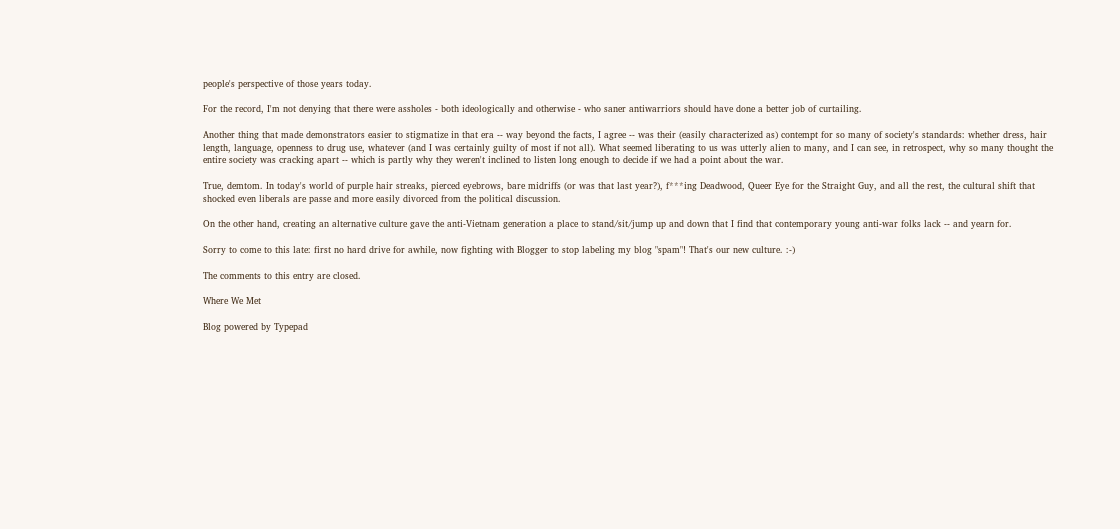people's perspective of those years today.

For the record, I'm not denying that there were assholes - both ideologically and otherwise - who saner antiwarriors should have done a better job of curtailing.

Another thing that made demonstrators easier to stigmatize in that era -- way beyond the facts, I agree -- was their (easily characterized as) contempt for so many of society's standards: whether dress, hair length, language, openness to drug use, whatever (and I was certainly guilty of most if not all). What seemed liberating to us was utterly alien to many, and I can see, in retrospect, why so many thought the entire society was cracking apart -- which is partly why they weren't inclined to listen long enough to decide if we had a point about the war.

True, demtom. In today's world of purple hair streaks, pierced eyebrows, bare midriffs (or was that last year?), f***ing Deadwood, Queer Eye for the Straight Guy, and all the rest, the cultural shift that shocked even liberals are passe and more easily divorced from the political discussion.

On the other hand, creating an alternative culture gave the anti-Vietnam generation a place to stand/sit/jump up and down that I find that contemporary young anti-war folks lack -- and yearn for.

Sorry to come to this late: first no hard drive for awhile, now fighting with Blogger to stop labeling my blog "spam"! That's our new culture. :-)

The comments to this entry are closed.

Where We Met

Blog powered by Typepad